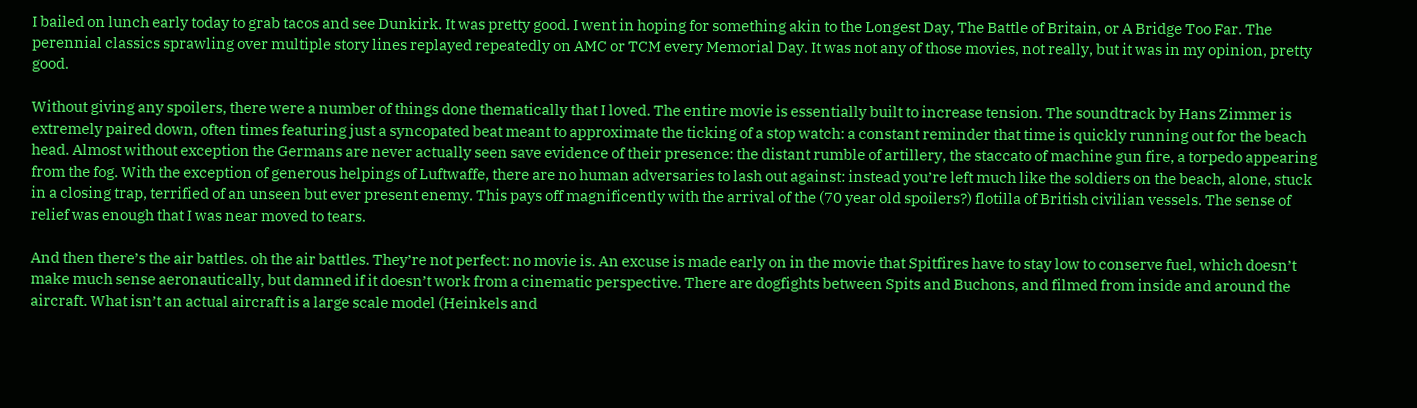I bailed on lunch early today to grab tacos and see Dunkirk. It was pretty good. I went in hoping for something akin to the Longest Day, The Battle of Britain, or A Bridge Too Far. The perennial classics sprawling over multiple story lines replayed repeatedly on AMC or TCM every Memorial Day. It was not any of those movies, not really, but it was in my opinion, pretty good.

Without giving any spoilers, there were a number of things done thematically that I loved. The entire movie is essentially built to increase tension. The soundtrack by Hans Zimmer is extremely paired down, often times featuring just a syncopated beat meant to approximate the ticking of a stop watch: a constant reminder that time is quickly running out for the beach head. Almost without exception the Germans are never actually seen save evidence of their presence: the distant rumble of artillery, the staccato of machine gun fire, a torpedo appearing from the fog. With the exception of generous helpings of Luftwaffe, there are no human adversaries to lash out against: instead you’re left much like the soldiers on the beach, alone, stuck in a closing trap, terrified of an unseen but ever present enemy. This pays off magnificently with the arrival of the (70 year old spoilers?) flotilla of British civilian vessels. The sense of relief was enough that I was near moved to tears.

And then there’s the air battles. oh the air battles. They’re not perfect: no movie is. An excuse is made early on in the movie that Spitfires have to stay low to conserve fuel, which doesn’t make much sense aeronautically, but damned if it doesn’t work from a cinematic perspective. There are dogfights between Spits and Buchons, and filmed from inside and around the aircraft. What isn’t an actual aircraft is a large scale model (Heinkels and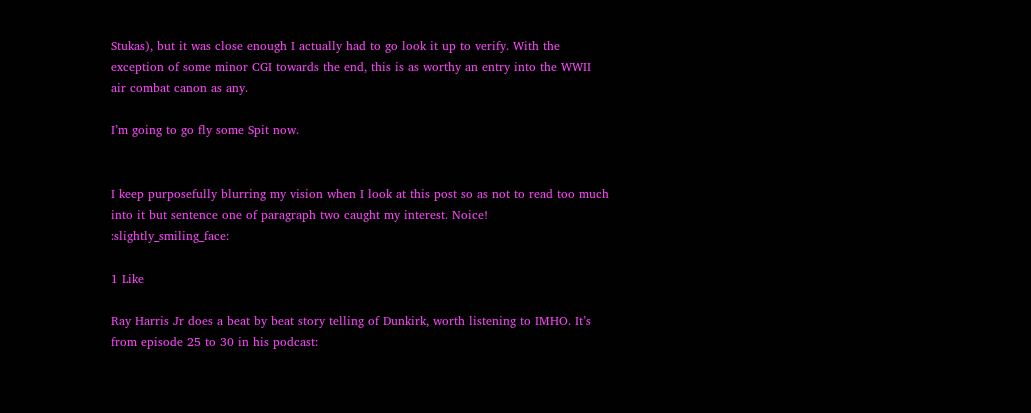Stukas), but it was close enough I actually had to go look it up to verify. With the exception of some minor CGI towards the end, this is as worthy an entry into the WWII air combat canon as any.

I’m going to go fly some Spit now.


I keep purposefully blurring my vision when I look at this post so as not to read too much into it but sentence one of paragraph two caught my interest. Noice! :slightly_smiling_face:

1 Like

Ray Harris Jr does a beat by beat story telling of Dunkirk, worth listening to IMHO. It’s from episode 25 to 30 in his podcast: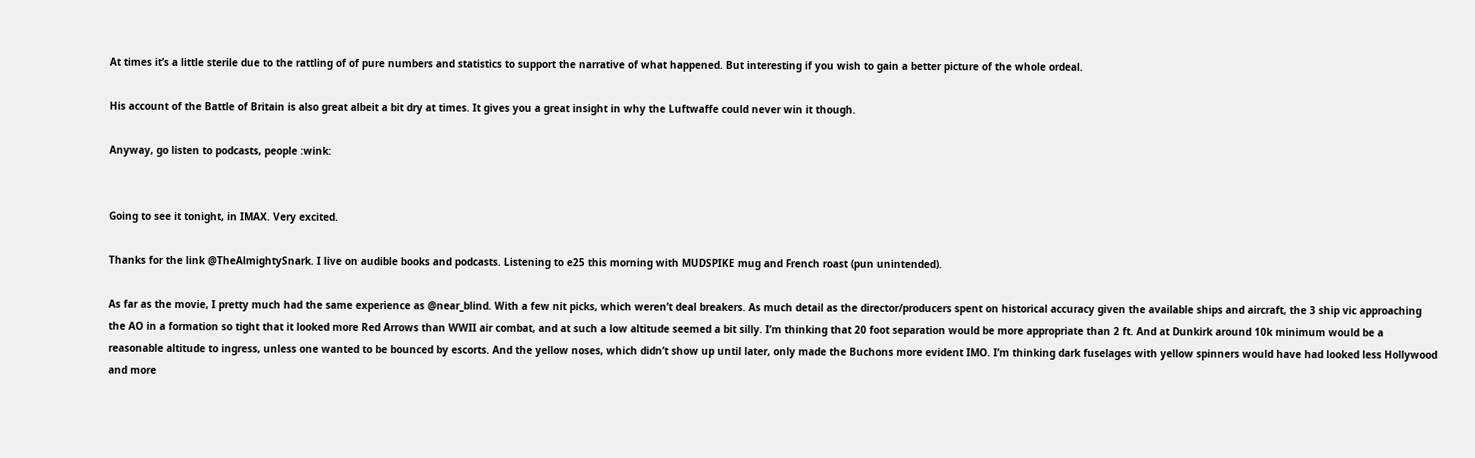At times it’s a little sterile due to the rattling of of pure numbers and statistics to support the narrative of what happened. But interesting if you wish to gain a better picture of the whole ordeal.

His account of the Battle of Britain is also great albeit a bit dry at times. It gives you a great insight in why the Luftwaffe could never win it though.

Anyway, go listen to podcasts, people :wink:


Going to see it tonight, in IMAX. Very excited.

Thanks for the link @TheAlmightySnark. I live on audible books and podcasts. Listening to e25 this morning with MUDSPIKE mug and French roast (pun unintended).

As far as the movie, I pretty much had the same experience as @near_blind. With a few nit picks, which weren’t deal breakers. As much detail as the director/producers spent on historical accuracy given the available ships and aircraft, the 3 ship vic approaching the AO in a formation so tight that it looked more Red Arrows than WWII air combat, and at such a low altitude seemed a bit silly. I’m thinking that 20 foot separation would be more appropriate than 2 ft. And at Dunkirk around 10k minimum would be a reasonable altitude to ingress, unless one wanted to be bounced by escorts. And the yellow noses, which didn’t show up until later, only made the Buchons more evident IMO. I’m thinking dark fuselages with yellow spinners would have had looked less Hollywood and more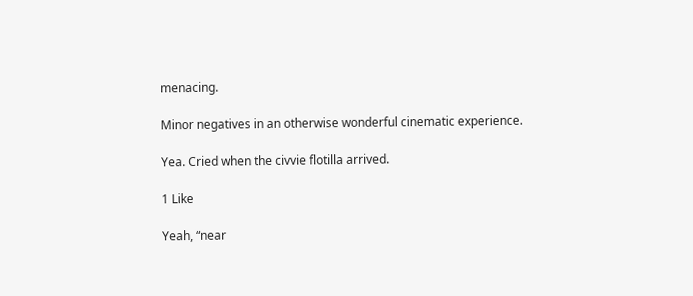menacing.

Minor negatives in an otherwise wonderful cinematic experience.

Yea. Cried when the civvie flotilla arrived.

1 Like

Yeah, “near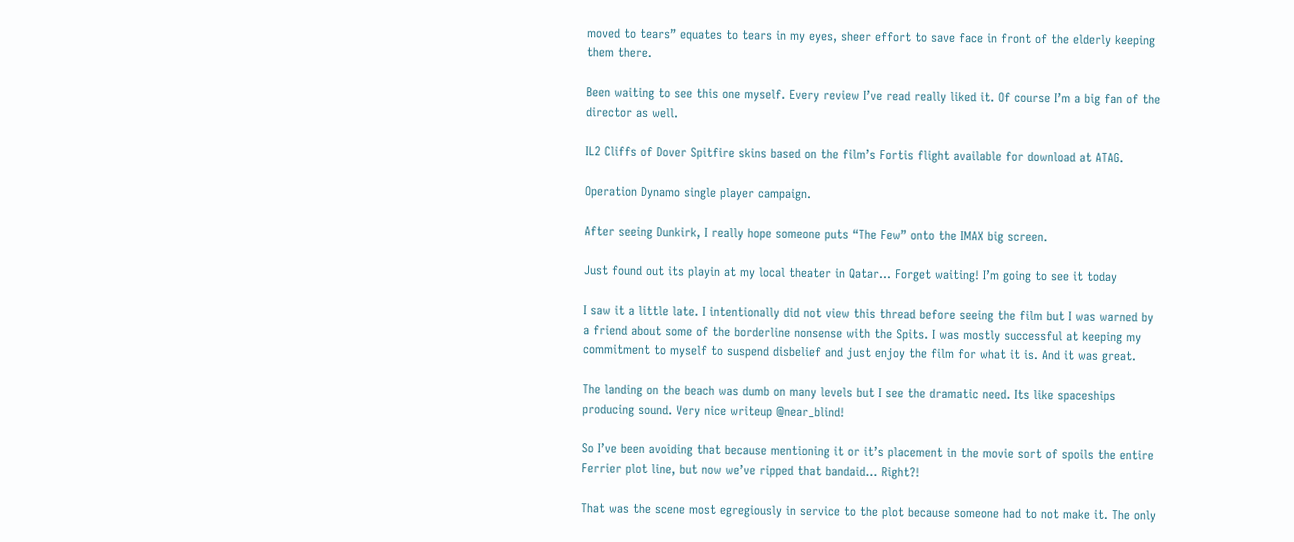moved to tears” equates to tears in my eyes, sheer effort to save face in front of the elderly keeping them there.

Been waiting to see this one myself. Every review I’ve read really liked it. Of course I’m a big fan of the director as well.

IL2 Cliffs of Dover Spitfire skins based on the film’s Fortis flight available for download at ATAG.

Operation Dynamo single player campaign.

After seeing Dunkirk, I really hope someone puts “The Few” onto the IMAX big screen.

Just found out its playin at my local theater in Qatar… Forget waiting! I’m going to see it today

I saw it a little late. I intentionally did not view this thread before seeing the film but I was warned by a friend about some of the borderline nonsense with the Spits. I was mostly successful at keeping my commitment to myself to suspend disbelief and just enjoy the film for what it is. And it was great.

The landing on the beach was dumb on many levels but I see the dramatic need. Its like spaceships producing sound. Very nice writeup @near_blind!

So I’ve been avoiding that because mentioning it or it’s placement in the movie sort of spoils the entire Ferrier plot line, but now we’ve ripped that bandaid… Right?!

That was the scene most egregiously in service to the plot because someone had to not make it. The only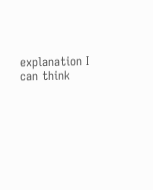explanation I can think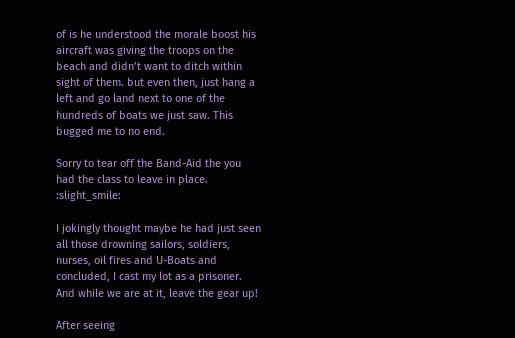of is he understood the morale boost his aircraft was giving the troops on the beach and didn’t want to ditch within sight of them. but even then, just hang a left and go land next to one of the hundreds of boats we just saw. This bugged me to no end.

Sorry to tear off the Band-Aid the you had the class to leave in place. :slight_smile:

I jokingly thought maybe he had just seen all those drowning sailors, soldiers, nurses, oil fires and U-Boats and concluded, I cast my lot as a prisoner. And while we are at it, leave the gear up!

After seeing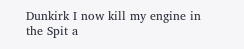Dunkirk I now kill my engine in the Spit a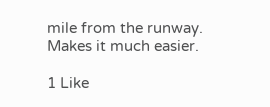mile from the runway. Makes it much easier.

1 Like